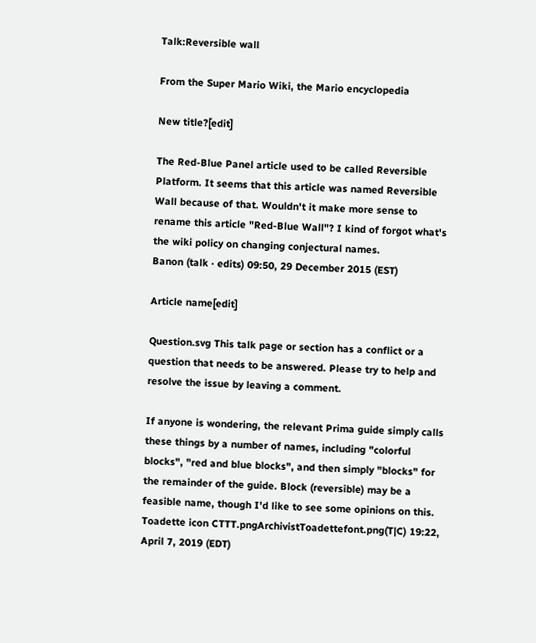Talk:Reversible wall

From the Super Mario Wiki, the Mario encyclopedia

New title?[edit]

The Red-Blue Panel article used to be called Reversible Platform. It seems that this article was named Reversible Wall because of that. Wouldn't it make more sense to rename this article "Red-Blue Wall"? I kind of forgot what's the wiki policy on changing conjectural names.
Banon (talk · edits) 09:50, 29 December 2015 (EST)

Article name[edit]

Question.svg This talk page or section has a conflict or a question that needs to be answered. Please try to help and resolve the issue by leaving a comment.

If anyone is wondering, the relevant Prima guide simply calls these things by a number of names, including "colorful blocks", "red and blue blocks", and then simply "blocks" for the remainder of the guide. Block (reversible) may be a feasible name, though I'd like to see some opinions on this. Toadette icon CTTT.pngArchivistToadettefont.png(T|C) 19:22, April 7, 2019 (EDT)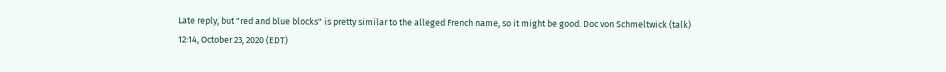Late reply, but "red and blue blocks" is pretty similar to the alleged French name, so it might be good. Doc von Schmeltwick (talk) 12:14, October 23, 2020 (EDT)